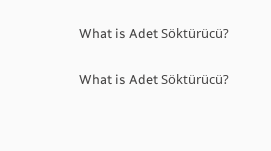What is Adet Söktürücü?

What is Adet Söktürücü?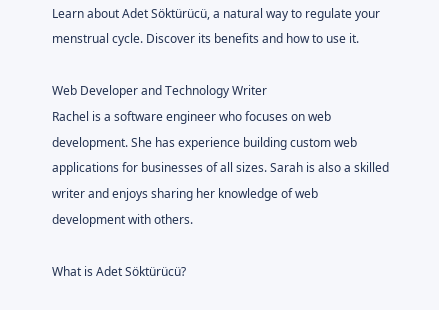Learn about Adet Söktürücü, a natural way to regulate your menstrual cycle. Discover its benefits and how to use it.

Web Developer and Technology Writer
Rachel is a software engineer who focuses on web development. She has experience building custom web applications for businesses of all sizes. Sarah is also a skilled writer and enjoys sharing her knowledge of web development with others.

What is Adet Söktürücü?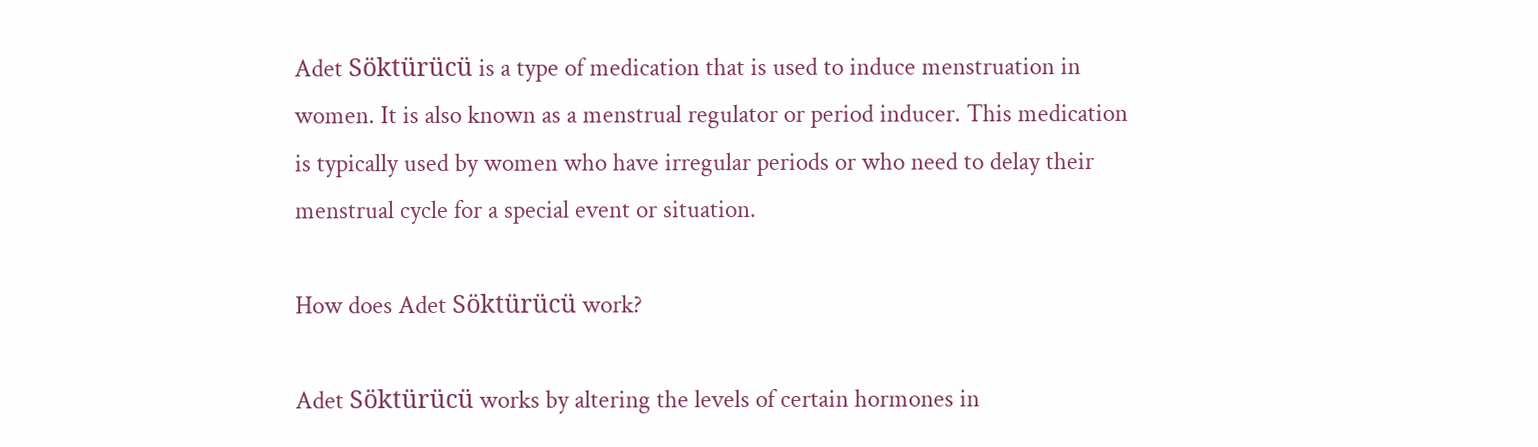Adet Söktürücü is a type of medication that is used to induce menstruation in women. It is also known as a menstrual regulator or period inducer. This medication is typically used by women who have irregular periods or who need to delay their menstrual cycle for a special event or situation.

How does Adet Söktürücü work?

Adet Söktürücü works by altering the levels of certain hormones in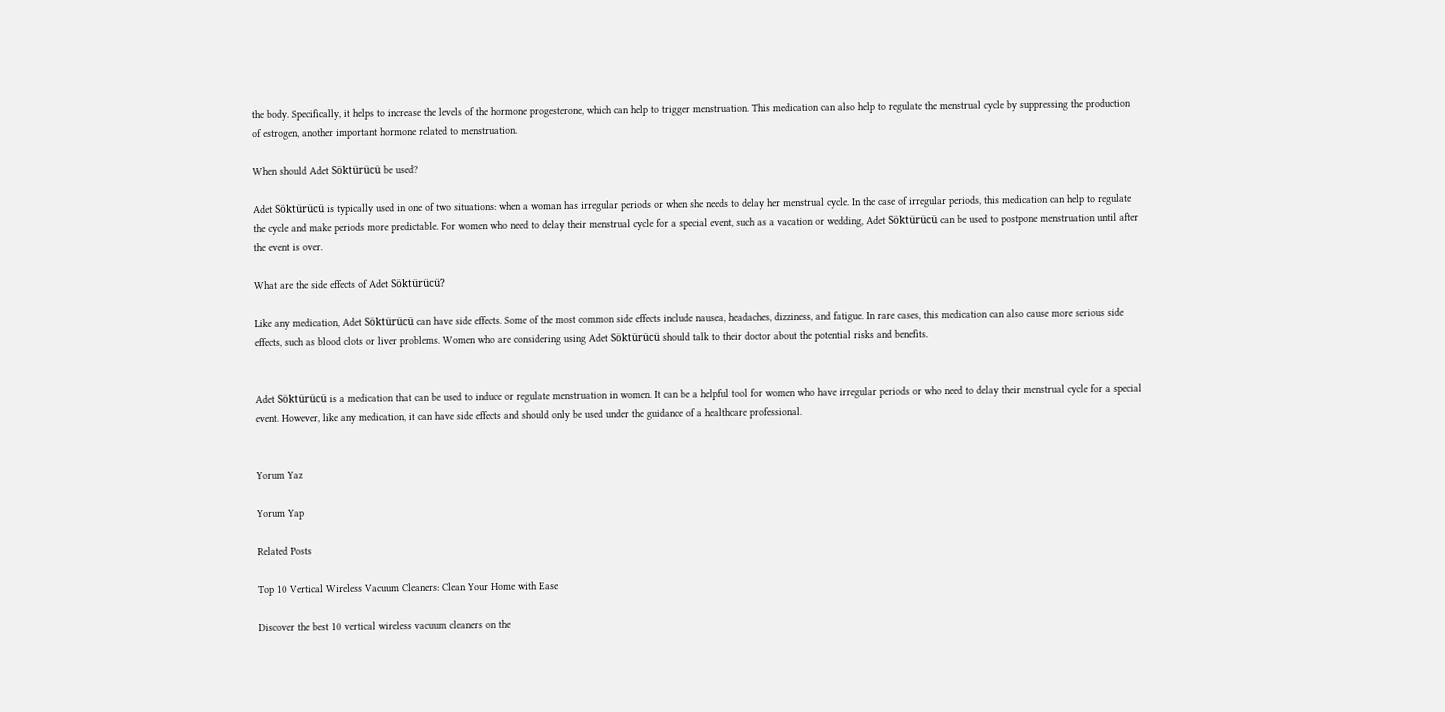the body. Specifically, it helps to increase the levels of the hormone progesterone, which can help to trigger menstruation. This medication can also help to regulate the menstrual cycle by suppressing the production of estrogen, another important hormone related to menstruation.

When should Adet Söktürücü be used?

Adet Söktürücü is typically used in one of two situations: when a woman has irregular periods or when she needs to delay her menstrual cycle. In the case of irregular periods, this medication can help to regulate the cycle and make periods more predictable. For women who need to delay their menstrual cycle for a special event, such as a vacation or wedding, Adet Söktürücü can be used to postpone menstruation until after the event is over.

What are the side effects of Adet Söktürücü?

Like any medication, Adet Söktürücü can have side effects. Some of the most common side effects include nausea, headaches, dizziness, and fatigue. In rare cases, this medication can also cause more serious side effects, such as blood clots or liver problems. Women who are considering using Adet Söktürücü should talk to their doctor about the potential risks and benefits.


Adet Söktürücü is a medication that can be used to induce or regulate menstruation in women. It can be a helpful tool for women who have irregular periods or who need to delay their menstrual cycle for a special event. However, like any medication, it can have side effects and should only be used under the guidance of a healthcare professional.


Yorum Yaz

Yorum Yap

Related Posts

Top 10 Vertical Wireless Vacuum Cleaners: Clean Your Home with Ease

Discover the best 10 vertical wireless vacuum cleaners on the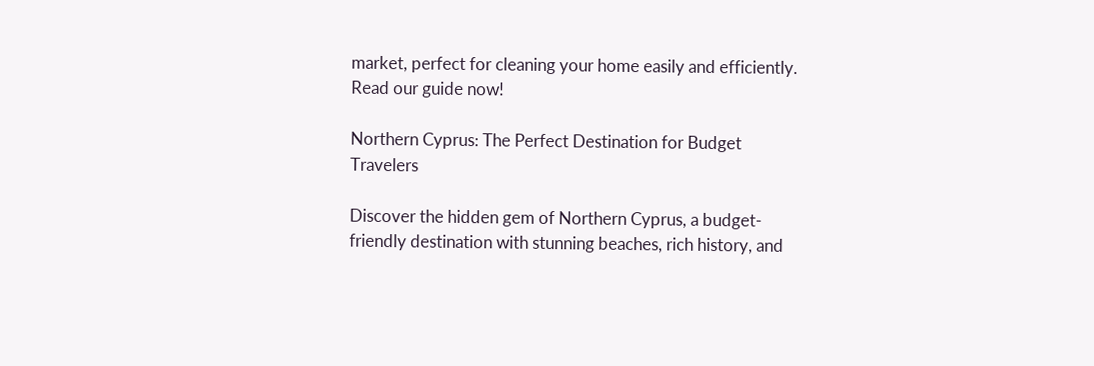market, perfect for cleaning your home easily and efficiently. Read our guide now!

Northern Cyprus: The Perfect Destination for Budget Travelers

Discover the hidden gem of Northern Cyprus, a budget-friendly destination with stunning beaches, rich history, and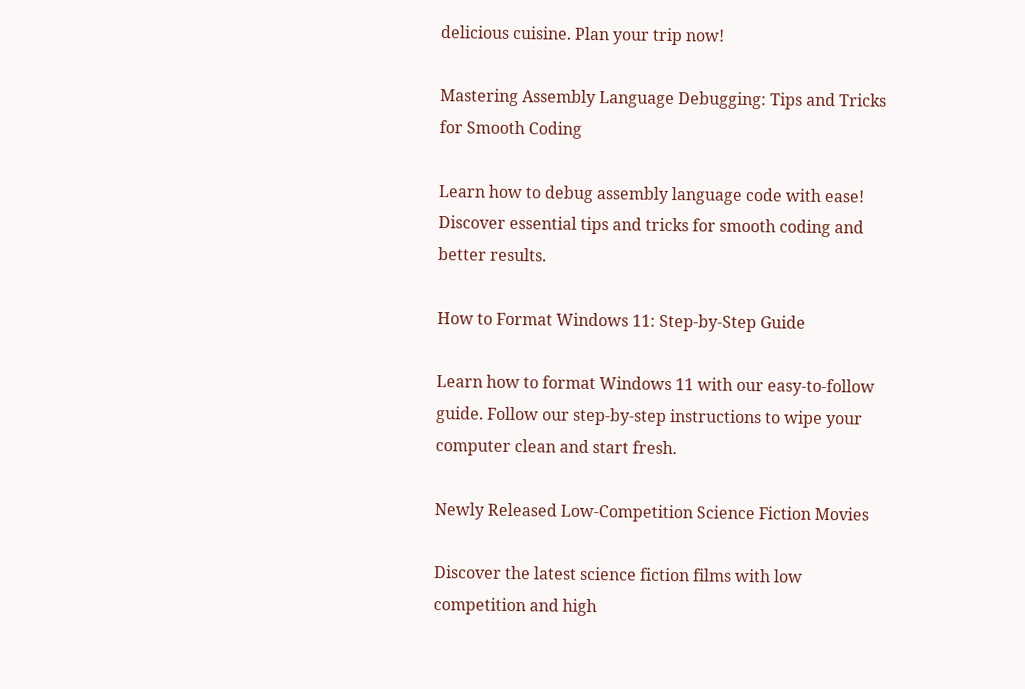delicious cuisine. Plan your trip now!

Mastering Assembly Language Debugging: Tips and Tricks for Smooth Coding

Learn how to debug assembly language code with ease! Discover essential tips and tricks for smooth coding and better results.

How to Format Windows 11: Step-by-Step Guide

Learn how to format Windows 11 with our easy-to-follow guide. Follow our step-by-step instructions to wipe your computer clean and start fresh.

Newly Released Low-Competition Science Fiction Movies

Discover the latest science fiction films with low competition and high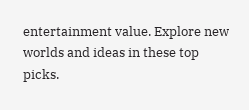entertainment value. Explore new worlds and ideas in these top picks.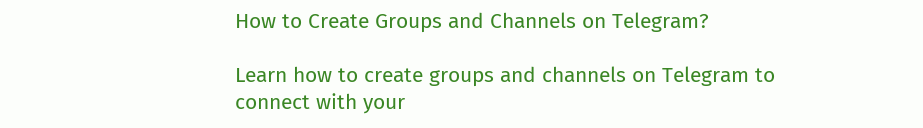How to Create Groups and Channels on Telegram?

Learn how to create groups and channels on Telegram to connect with your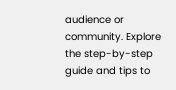audience or community. Explore the step-by-step guide and tips to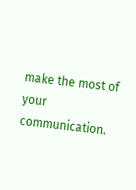make the most of your communication.